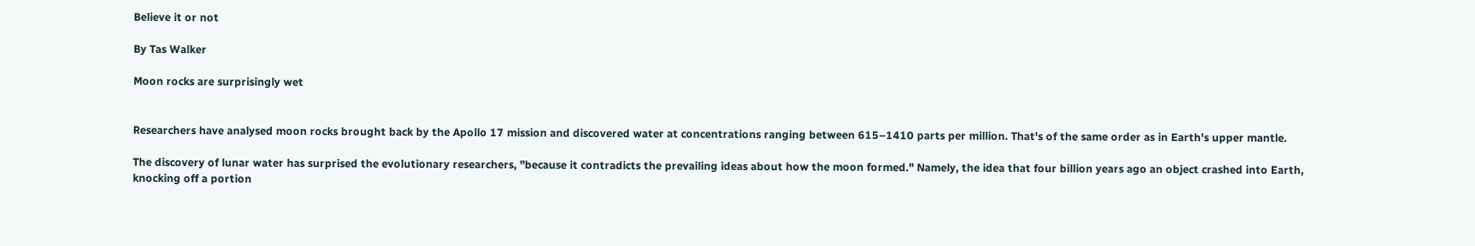Believe it or not

By Tas Walker

Moon rocks are surprisingly wet


Researchers have analysed moon rocks brought back by the Apollo 17 mission and discovered water at concentrations ranging between 615–1410 parts per million. That's of the same order as in Earth's upper mantle.

The discovery of lunar water has surprised the evolutionary researchers, "because it contradicts the prevailing ideas about how the moon formed." Namely, the idea that four billion years ago an object crashed into Earth, knocking off a portion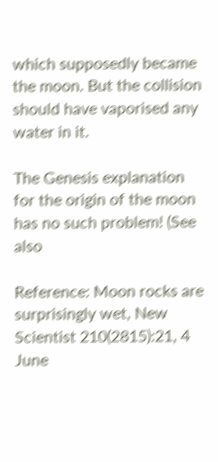which supposedly became the moon. But the collision should have vaporised any water in it.

The Genesis explanation for the origin of the moon has no such problem! (See also

Reference: Moon rocks are surprisingly wet, New Scientist 210(2815):21, 4 June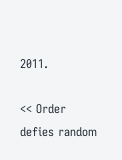2011.

<< Order defies random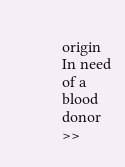origin
In need of a blood donor >>